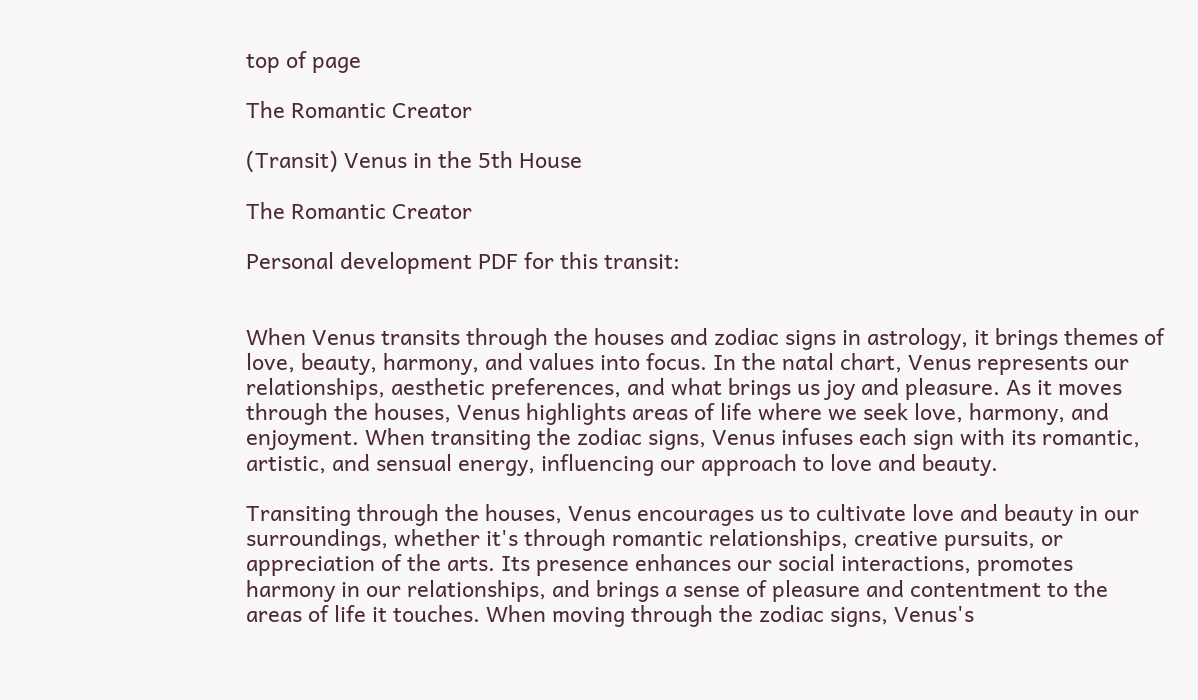top of page

The Romantic Creator

(Transit) Venus in the 5th House

The Romantic Creator

Personal development PDF for this transit:


When Venus transits through the houses and zodiac signs in astrology, it brings themes of love, beauty, harmony, and values into focus. In the natal chart, Venus represents our relationships, aesthetic preferences, and what brings us joy and pleasure. As it moves through the houses, Venus highlights areas of life where we seek love, harmony, and enjoyment. When transiting the zodiac signs, Venus infuses each sign with its romantic, artistic, and sensual energy, influencing our approach to love and beauty.

Transiting through the houses, Venus encourages us to cultivate love and beauty in our surroundings, whether it's through romantic relationships, creative pursuits, or appreciation of the arts. Its presence enhances our social interactions, promotes harmony in our relationships, and brings a sense of pleasure and contentment to the areas of life it touches. When moving through the zodiac signs, Venus's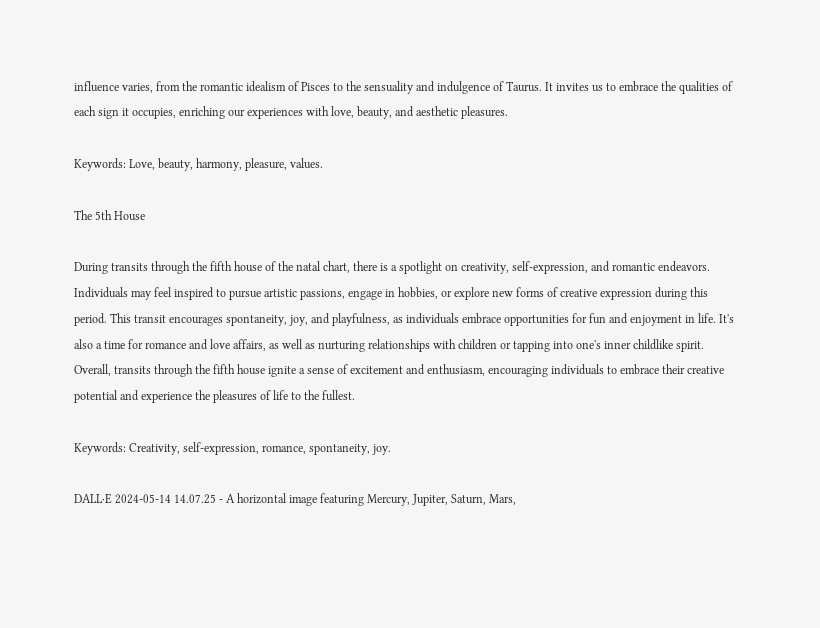influence varies, from the romantic idealism of Pisces to the sensuality and indulgence of Taurus. It invites us to embrace the qualities of each sign it occupies, enriching our experiences with love, beauty, and aesthetic pleasures.

Keywords: Love, beauty, harmony, pleasure, values.

The 5th House

During transits through the fifth house of the natal chart, there is a spotlight on creativity, self-expression, and romantic endeavors. Individuals may feel inspired to pursue artistic passions, engage in hobbies, or explore new forms of creative expression during this period. This transit encourages spontaneity, joy, and playfulness, as individuals embrace opportunities for fun and enjoyment in life. It's also a time for romance and love affairs, as well as nurturing relationships with children or tapping into one's inner childlike spirit. Overall, transits through the fifth house ignite a sense of excitement and enthusiasm, encouraging individuals to embrace their creative potential and experience the pleasures of life to the fullest.

Keywords: Creativity, self-expression, romance, spontaneity, joy.

DALL·E 2024-05-14 14.07.25 - A horizontal image featuring Mercury, Jupiter, Saturn, Mars,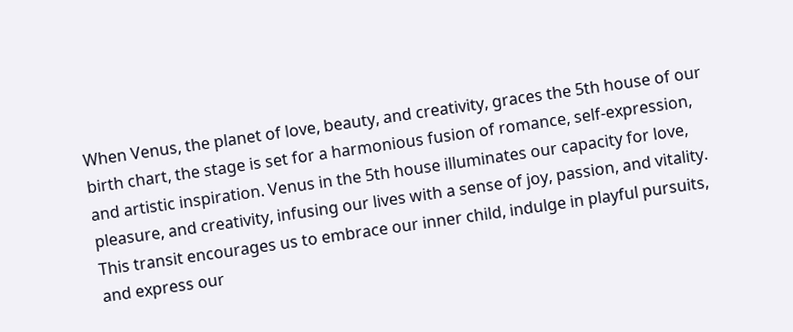When Venus, the planet of love, beauty, and creativity, graces the 5th house of our birth chart, the stage is set for a harmonious fusion of romance, self-expression, and artistic inspiration. Venus in the 5th house illuminates our capacity for love, pleasure, and creativity, infusing our lives with a sense of joy, passion, and vitality. This transit encourages us to embrace our inner child, indulge in playful pursuits, and express our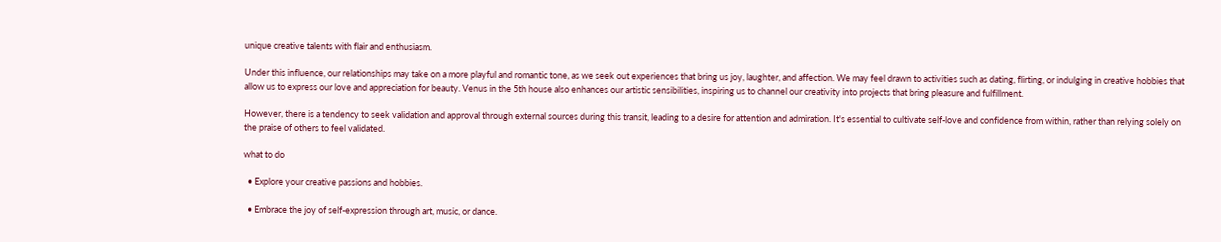unique creative talents with flair and enthusiasm.

Under this influence, our relationships may take on a more playful and romantic tone, as we seek out experiences that bring us joy, laughter, and affection. We may feel drawn to activities such as dating, flirting, or indulging in creative hobbies that allow us to express our love and appreciation for beauty. Venus in the 5th house also enhances our artistic sensibilities, inspiring us to channel our creativity into projects that bring pleasure and fulfillment.

However, there is a tendency to seek validation and approval through external sources during this transit, leading to a desire for attention and admiration. It's essential to cultivate self-love and confidence from within, rather than relying solely on the praise of others to feel validated.

what to do

  • Explore your creative passions and hobbies.

  • Embrace the joy of self-expression through art, music, or dance.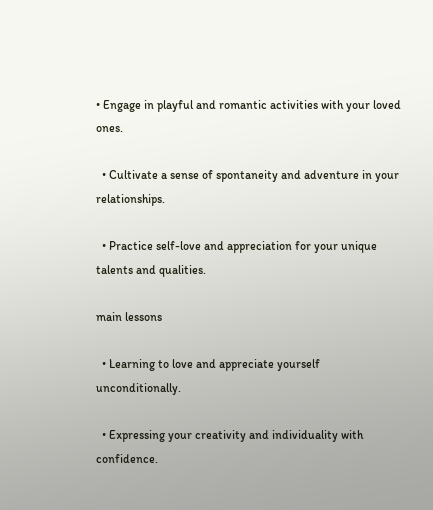• Engage in playful and romantic activities with your loved ones.

  • Cultivate a sense of spontaneity and adventure in your relationships.

  • Practice self-love and appreciation for your unique talents and qualities.

main lessons

  • Learning to love and appreciate yourself unconditionally.

  • Expressing your creativity and individuality with confidence.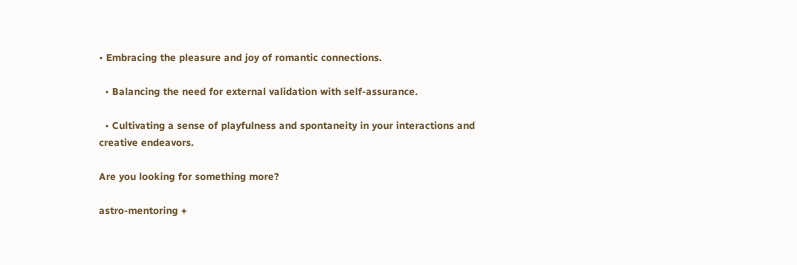• Embracing the pleasure and joy of romantic connections.

  • Balancing the need for external validation with self-assurance.

  • Cultivating a sense of playfulness and spontaneity in your interactions and creative endeavors.

Are you looking for something more?

astro-mentoring +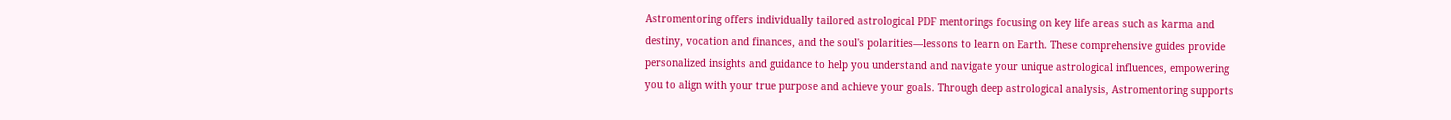Astromentoring offers individually tailored astrological PDF mentorings focusing on key life areas such as karma and destiny, vocation and finances, and the soul's polarities—lessons to learn on Earth. These comprehensive guides provide personalized insights and guidance to help you understand and navigate your unique astrological influences, empowering you to align with your true purpose and achieve your goals. Through deep astrological analysis, Astromentoring supports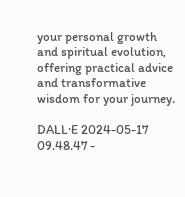your personal growth and spiritual evolution, offering practical advice and transformative wisdom for your journey.

DALL·E 2024-05-17 09.48.47 -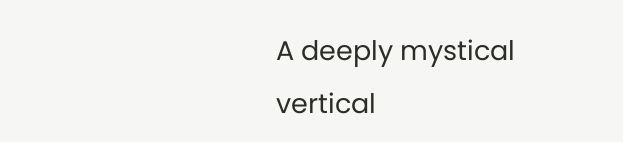A deeply mystical vertical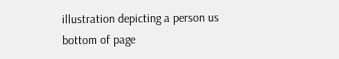illustration depicting a person us
bottom of page